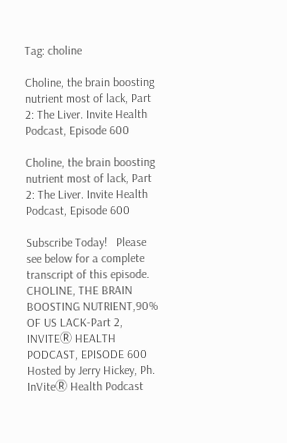Tag: choline

Choline, the brain boosting nutrient most of lack, Part 2: The Liver. Invite Health Podcast, Episode 600

Choline, the brain boosting nutrient most of lack, Part 2: The Liver. Invite Health Podcast, Episode 600

Subscribe Today!   Please see below for a complete transcript of this episode. CHOLINE, THE BRAIN BOOSTING NUTRIENT,90% OF US LACK-Part 2, INVITEⓇ HEALTH PODCAST, EPISODE 600 Hosted by Jerry Hickey, Ph. InViteⓇ Health Podcast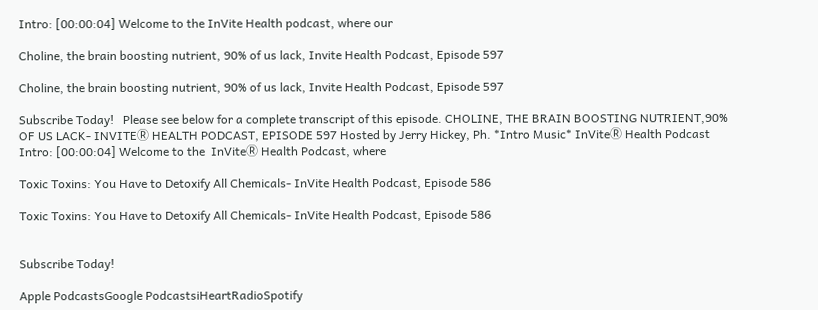Intro: [00:00:04] Welcome to the InVite Health podcast, where our

Choline, the brain boosting nutrient, 90% of us lack, Invite Health Podcast, Episode 597

Choline, the brain boosting nutrient, 90% of us lack, Invite Health Podcast, Episode 597

Subscribe Today!   Please see below for a complete transcript of this episode. CHOLINE, THE BRAIN BOOSTING NUTRIENT,90% OF US LACK- INVITEⓇ HEALTH PODCAST, EPISODE 597 Hosted by Jerry Hickey, Ph. *Intro Music* InViteⓇ Health Podcast Intro: [00:00:04] Welcome to the  InViteⓇ Health Podcast, where

Toxic Toxins: You Have to Detoxify All Chemicals- InVite Health Podcast, Episode 586

Toxic Toxins: You Have to Detoxify All Chemicals- InVite Health Podcast, Episode 586


Subscribe Today!

Apple PodcastsGoogle PodcastsiHeartRadioSpotify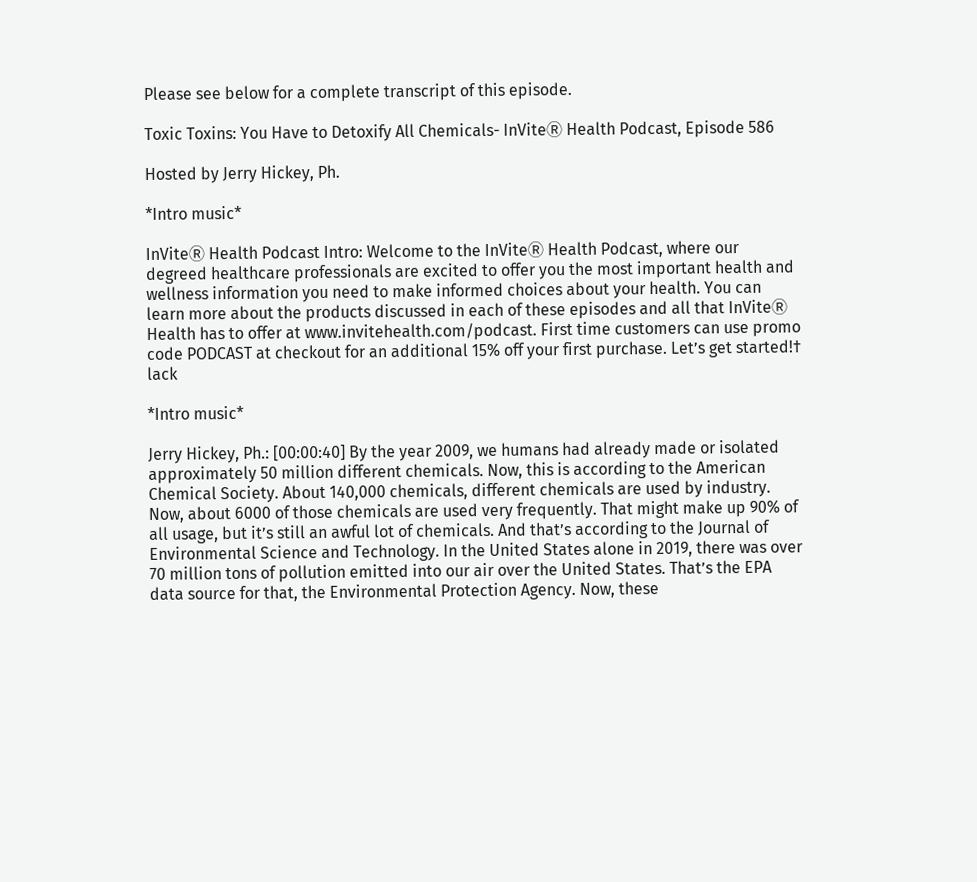Please see below for a complete transcript of this episode.

Toxic Toxins: You Have to Detoxify All Chemicals- InViteⓇ Health Podcast, Episode 586

Hosted by Jerry Hickey, Ph.

*Intro music*

InViteⓇ Health Podcast Intro: Welcome to the InViteⓇ Health Podcast, where our degreed healthcare professionals are excited to offer you the most important health and wellness information you need to make informed choices about your health. You can learn more about the products discussed in each of these episodes and all that InViteⓇ Health has to offer at www.invitehealth.com/podcast. First time customers can use promo code PODCAST at checkout for an additional 15% off your first purchase. Let’s get started!† lack

*Intro music*

Jerry Hickey, Ph.: [00:00:40] By the year 2009, we humans had already made or isolated approximately 50 million different chemicals. Now, this is according to the American Chemical Society. About 140,000 chemicals, different chemicals are used by industry. Now, about 6000 of those chemicals are used very frequently. That might make up 90% of all usage, but it’s still an awful lot of chemicals. And that’s according to the Journal of Environmental Science and Technology. In the United States alone in 2019, there was over 70 million tons of pollution emitted into our air over the United States. That’s the EPA data source for that, the Environmental Protection Agency. Now, these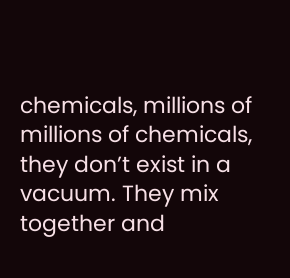chemicals, millions of millions of chemicals, they don’t exist in a vacuum. They mix together and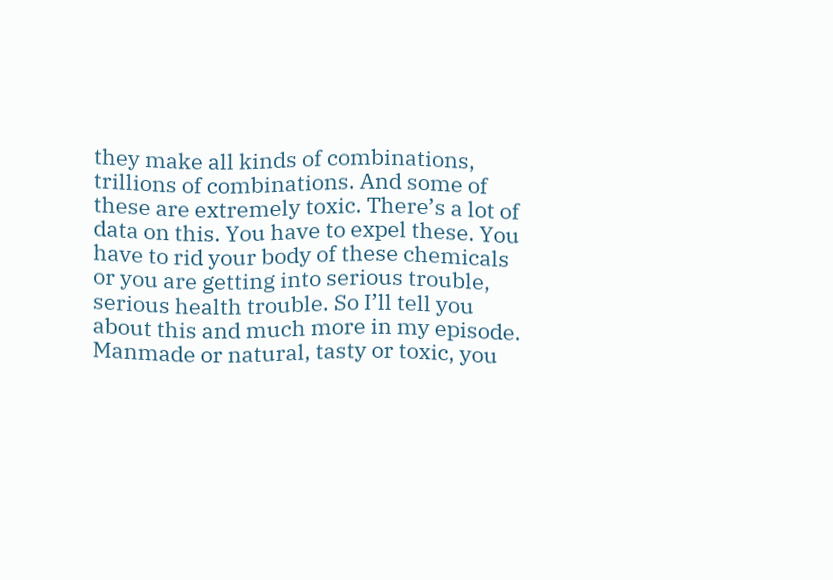they make all kinds of combinations, trillions of combinations. And some of these are extremely toxic. There’s a lot of data on this. You have to expel these. You have to rid your body of these chemicals or you are getting into serious trouble, serious health trouble. So I’ll tell you about this and much more in my episode. Manmade or natural, tasty or toxic, you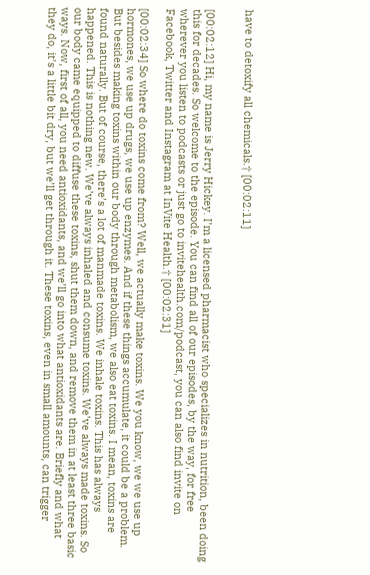have to detoxify all chemicals.† [00:02:11]


[00:02:12] Hi, my name is Jerry Hickey. I’m a licensed pharmacist who specializes in nutrition, been doing this for decades. So welcome to the episode. You can find all of our episodes, by the way, for free wherever you listen to podcasts or just go to invitehealth.com/podcast, you can also find invite on Facebook, Twitter and Instagram at InVite Health.† [00:02:31]

[00:02:34] So where do toxins come from? Well, we actually make toxins. We you know, we we use up hormones, we use up drugs, we use up enzymes. And if these things accumulate, it could be a problem. But besides making toxins within our body through metabolism, we also eat toxins. I mean, toxins are found naturally. But of course, there’s a lot of manmade toxins. We inhale toxins. This has always happened. This is nothing new. We’ve always inhaled and consume toxins. We’ve always made toxins. So our body came equipped to diffuse these toxins, shut them down, and remove them in at least three basic ways. Now, first of all, you need antioxidants, and we’ll go into what antioxidants are. Briefly and what they do, it’s a little bit dry, but we’ll get through it. These toxins, even in small amounts, can trigger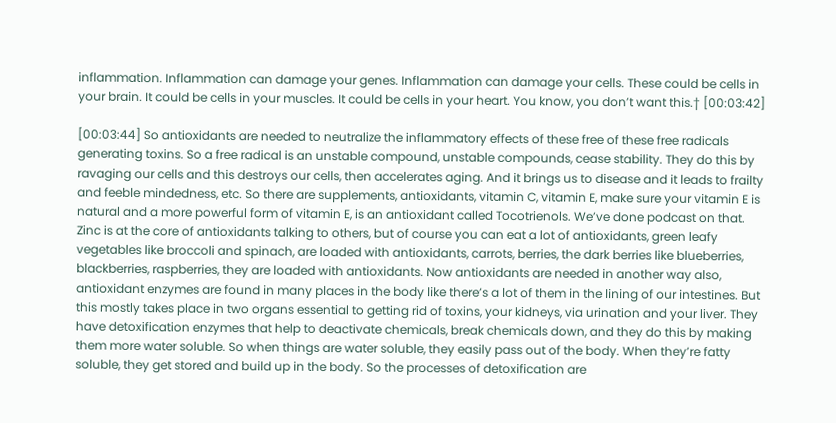inflammation. Inflammation can damage your genes. Inflammation can damage your cells. These could be cells in your brain. It could be cells in your muscles. It could be cells in your heart. You know, you don’t want this.† [00:03:42]

[00:03:44] So antioxidants are needed to neutralize the inflammatory effects of these free of these free radicals generating toxins. So a free radical is an unstable compound, unstable compounds, cease stability. They do this by ravaging our cells and this destroys our cells, then accelerates aging. And it brings us to disease and it leads to frailty and feeble mindedness, etc. So there are supplements, antioxidants, vitamin C, vitamin E, make sure your vitamin E is natural and a more powerful form of vitamin E, is an antioxidant called Tocotrienols. We’ve done podcast on that. Zinc is at the core of antioxidants talking to others, but of course you can eat a lot of antioxidants, green leafy vegetables like broccoli and spinach, are loaded with antioxidants, carrots, berries, the dark berries like blueberries, blackberries, raspberries, they are loaded with antioxidants. Now antioxidants are needed in another way also, antioxidant enzymes are found in many places in the body like there’s a lot of them in the lining of our intestines. But this mostly takes place in two organs essential to getting rid of toxins, your kidneys, via urination and your liver. They have detoxification enzymes that help to deactivate chemicals, break chemicals down, and they do this by making them more water soluble. So when things are water soluble, they easily pass out of the body. When they’re fatty soluble, they get stored and build up in the body. So the processes of detoxification are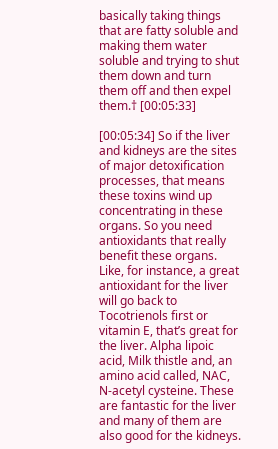basically taking things that are fatty soluble and making them water soluble and trying to shut them down and turn them off and then expel them.† [00:05:33]

[00:05:34] So if the liver and kidneys are the sites of major detoxification processes, that means these toxins wind up concentrating in these organs. So you need antioxidants that really benefit these organs. Like, for instance, a great antioxidant for the liver will go back to Tocotrienols first or vitamin E, that’s great for the liver. Alpha lipoic acid, Milk thistle and, an amino acid called, NAC, N-acetyl cysteine. These are fantastic for the liver and many of them are also good for the kidneys.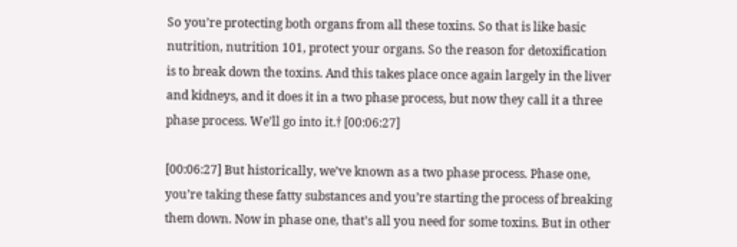So you’re protecting both organs from all these toxins. So that is like basic nutrition, nutrition 101, protect your organs. So the reason for detoxification is to break down the toxins. And this takes place once again largely in the liver and kidneys, and it does it in a two phase process, but now they call it a three phase process. We’ll go into it.† [00:06:27]

[00:06:27] But historically, we’ve known as a two phase process. Phase one, you’re taking these fatty substances and you’re starting the process of breaking them down. Now in phase one, that’s all you need for some toxins. But in other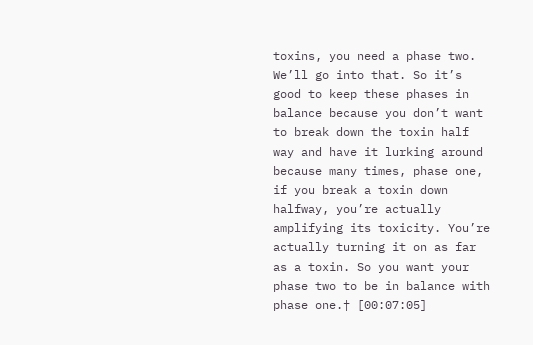toxins, you need a phase two. We’ll go into that. So it’s good to keep these phases in balance because you don’t want to break down the toxin half way and have it lurking around because many times, phase one, if you break a toxin down halfway, you’re actually amplifying its toxicity. You’re actually turning it on as far as a toxin. So you want your phase two to be in balance with phase one.† [00:07:05]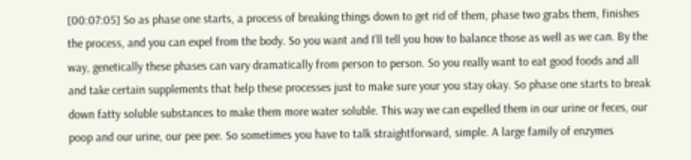[00:07:05] So as phase one starts, a process of breaking things down to get rid of them, phase two grabs them, finishes the process, and you can expel from the body. So you want and I’ll tell you how to balance those as well as we can. By the way, genetically these phases can vary dramatically from person to person. So you really want to eat good foods and all and take certain supplements that help these processes just to make sure your you stay okay. So phase one starts to break down fatty soluble substances to make them more water soluble. This way we can expelled them in our urine or feces, our poop and our urine, our pee pee. So sometimes you have to talk straightforward, simple. A large family of enzymes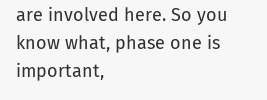are involved here. So you know what, phase one is important,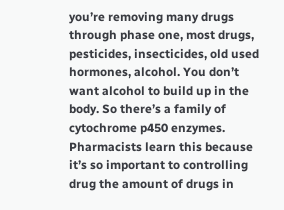you’re removing many drugs through phase one, most drugs, pesticides, insecticides, old used hormones, alcohol. You don’t want alcohol to build up in the body. So there’s a family of cytochrome p450 enzymes. Pharmacists learn this because it’s so important to controlling drug the amount of drugs in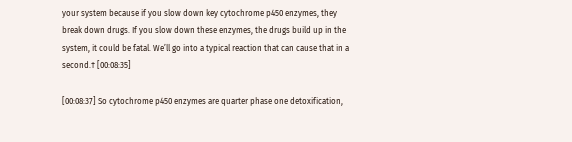your system because if you slow down key cytochrome p450 enzymes, they break down drugs. If you slow down these enzymes, the drugs build up in the system, it could be fatal. We’ll go into a typical reaction that can cause that in a second.† [00:08:35]

[00:08:37] So cytochrome p450 enzymes are quarter phase one detoxification,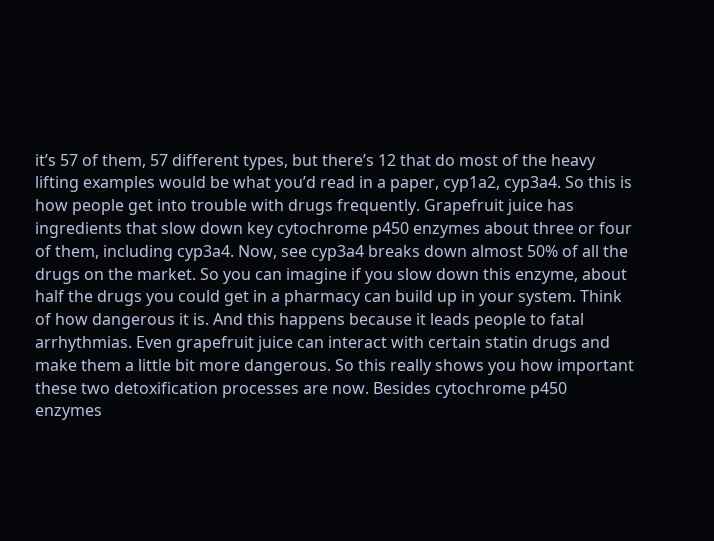it’s 57 of them, 57 different types, but there’s 12 that do most of the heavy lifting examples would be what you’d read in a paper, cyp1a2, cyp3a4. So this is how people get into trouble with drugs frequently. Grapefruit juice has ingredients that slow down key cytochrome p450 enzymes about three or four of them, including cyp3a4. Now, see cyp3a4 breaks down almost 50% of all the drugs on the market. So you can imagine if you slow down this enzyme, about half the drugs you could get in a pharmacy can build up in your system. Think of how dangerous it is. And this happens because it leads people to fatal arrhythmias. Even grapefruit juice can interact with certain statin drugs and make them a little bit more dangerous. So this really shows you how important these two detoxification processes are now. Besides cytochrome p450 enzymes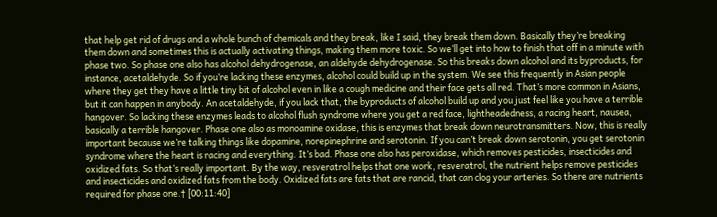that help get rid of drugs and a whole bunch of chemicals and they break, like I said, they break them down. Basically they’re breaking them down and sometimes this is actually activating things, making them more toxic. So we’ll get into how to finish that off in a minute with phase two. So phase one also has alcohol dehydrogenase, an aldehyde dehydrogenase. So this breaks down alcohol and its byproducts, for instance, acetaldehyde. So if you’re lacking these enzymes, alcohol could build up in the system. We see this frequently in Asian people where they get they have a little tiny bit of alcohol even in like a cough medicine and their face gets all red. That’s more common in Asians, but it can happen in anybody. An acetaldehyde, if you lack that, the byproducts of alcohol build up and you just feel like you have a terrible hangover. So lacking these enzymes leads to alcohol flush syndrome where you get a red face, lightheadedness, a racing heart, nausea, basically a terrible hangover. Phase one also as monoamine oxidase, this is enzymes that break down neurotransmitters. Now, this is really important because we’re talking things like dopamine, norepinephrine and serotonin. If you can’t break down serotonin, you get serotonin syndrome where the heart is racing and everything. It’s bad. Phase one also has peroxidase, which removes pesticides, insecticides and oxidized fats. So that’s really important. By the way, resveratrol helps that one work, resveratrol, the nutrient helps remove pesticides and insecticides and oxidized fats from the body. Oxidized fats are fats that are rancid, that can clog your arteries. So there are nutrients required for phase one.† [00:11:40]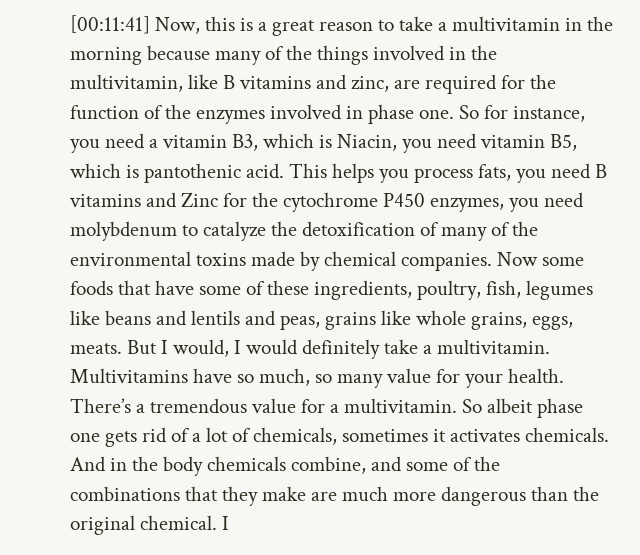[00:11:41] Now, this is a great reason to take a multivitamin in the morning because many of the things involved in the multivitamin, like B vitamins and zinc, are required for the function of the enzymes involved in phase one. So for instance, you need a vitamin B3, which is Niacin, you need vitamin B5, which is pantothenic acid. This helps you process fats, you need B vitamins and Zinc for the cytochrome P450 enzymes, you need molybdenum to catalyze the detoxification of many of the environmental toxins made by chemical companies. Now some foods that have some of these ingredients, poultry, fish, legumes like beans and lentils and peas, grains like whole grains, eggs, meats. But I would, I would definitely take a multivitamin. Multivitamins have so much, so many value for your health. There’s a tremendous value for a multivitamin. So albeit phase one gets rid of a lot of chemicals, sometimes it activates chemicals. And in the body chemicals combine, and some of the combinations that they make are much more dangerous than the original chemical. I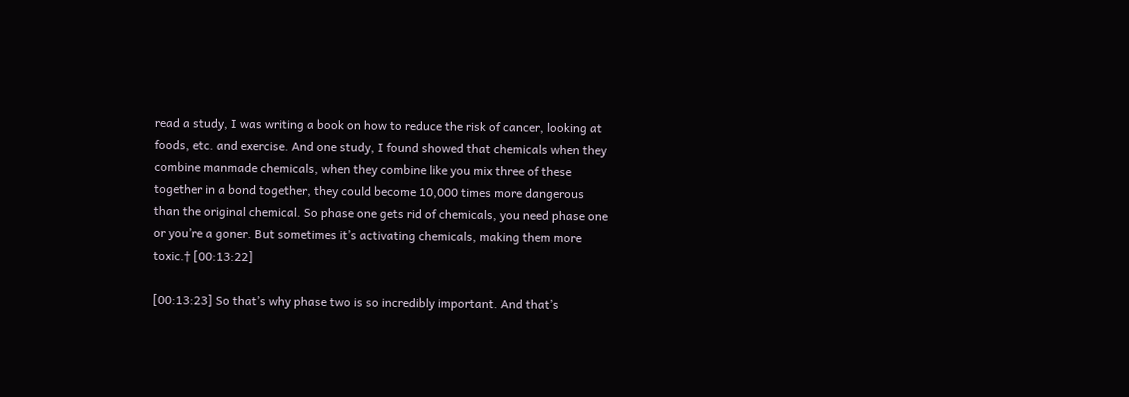read a study, I was writing a book on how to reduce the risk of cancer, looking at foods, etc. and exercise. And one study, I found showed that chemicals when they combine manmade chemicals, when they combine like you mix three of these together in a bond together, they could become 10,000 times more dangerous than the original chemical. So phase one gets rid of chemicals, you need phase one or you’re a goner. But sometimes it’s activating chemicals, making them more toxic.† [00:13:22]

[00:13:23] So that’s why phase two is so incredibly important. And that’s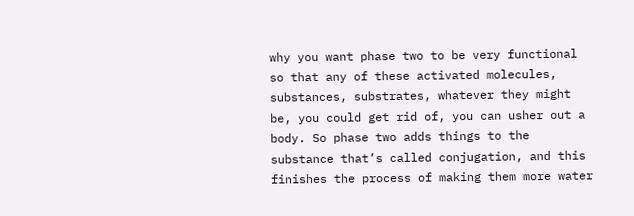why you want phase two to be very functional so that any of these activated molecules, substances, substrates, whatever they might be, you could get rid of, you can usher out a body. So phase two adds things to the substance that’s called conjugation, and this finishes the process of making them more water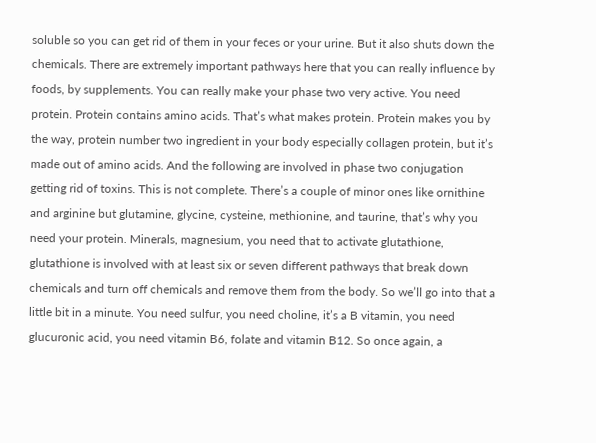soluble so you can get rid of them in your feces or your urine. But it also shuts down the chemicals. There are extremely important pathways here that you can really influence by foods, by supplements. You can really make your phase two very active. You need protein. Protein contains amino acids. That’s what makes protein. Protein makes you by the way, protein number two ingredient in your body especially collagen protein, but it’s made out of amino acids. And the following are involved in phase two conjugation getting rid of toxins. This is not complete. There’s a couple of minor ones like ornithine and arginine but glutamine, glycine, cysteine, methionine, and taurine, that’s why you need your protein. Minerals, magnesium, you need that to activate glutathione, glutathione is involved with at least six or seven different pathways that break down chemicals and turn off chemicals and remove them from the body. So we’ll go into that a little bit in a minute. You need sulfur, you need choline, it’s a B vitamin, you need glucuronic acid, you need vitamin B6, folate and vitamin B12. So once again, a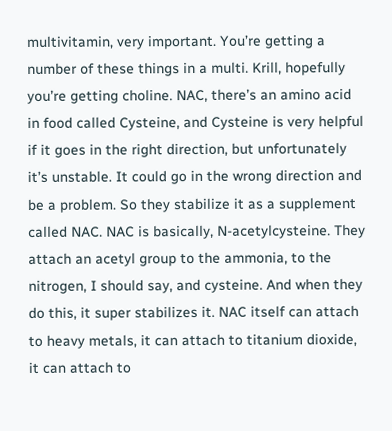multivitamin, very important. You’re getting a number of these things in a multi. Krill, hopefully you’re getting choline. NAC, there’s an amino acid in food called Cysteine, and Cysteine is very helpful if it goes in the right direction, but unfortunately it’s unstable. It could go in the wrong direction and be a problem. So they stabilize it as a supplement called NAC. NAC is basically, N-acetylcysteine. They attach an acetyl group to the ammonia, to the nitrogen, I should say, and cysteine. And when they do this, it super stabilizes it. NAC itself can attach to heavy metals, it can attach to titanium dioxide, it can attach to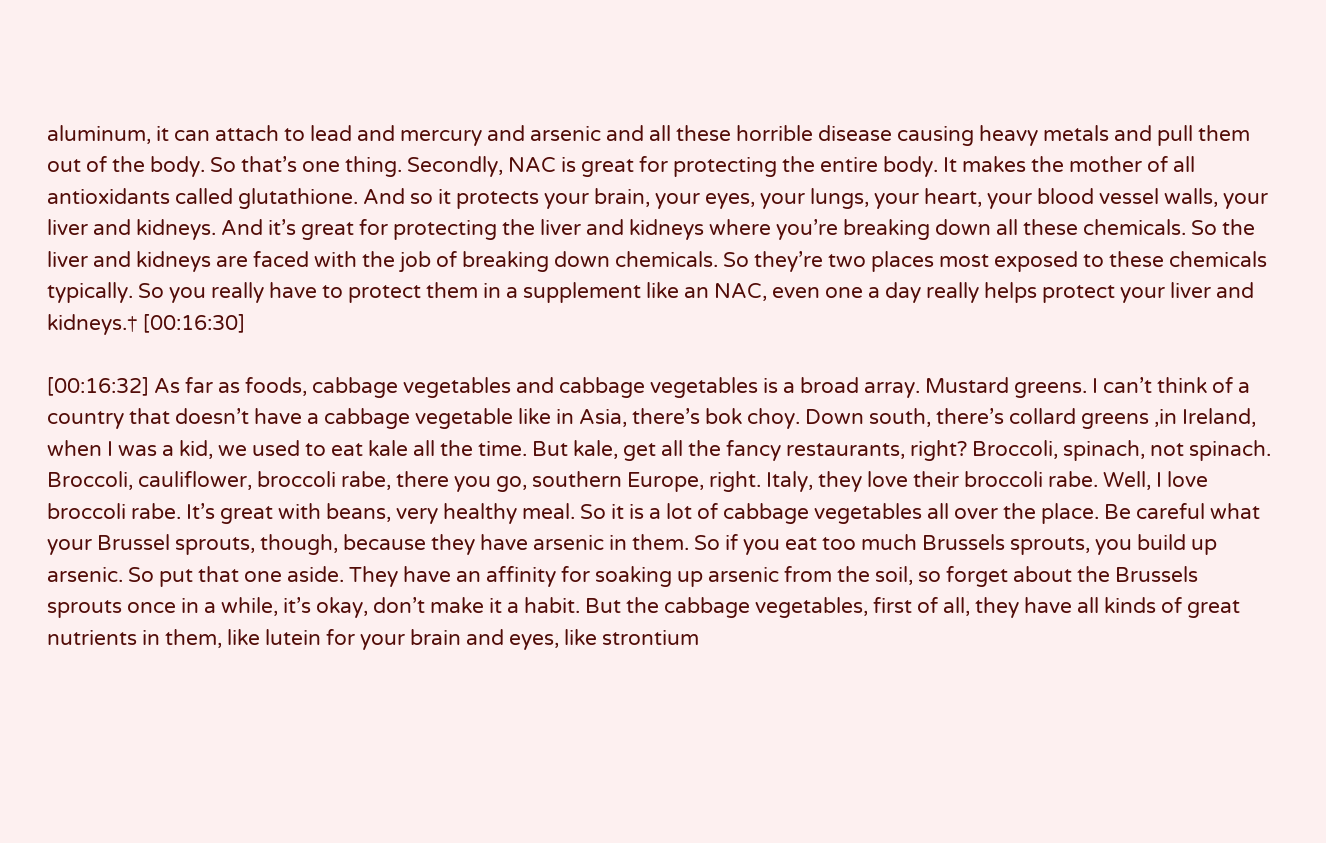aluminum, it can attach to lead and mercury and arsenic and all these horrible disease causing heavy metals and pull them out of the body. So that’s one thing. Secondly, NAC is great for protecting the entire body. It makes the mother of all antioxidants called glutathione. And so it protects your brain, your eyes, your lungs, your heart, your blood vessel walls, your liver and kidneys. And it’s great for protecting the liver and kidneys where you’re breaking down all these chemicals. So the liver and kidneys are faced with the job of breaking down chemicals. So they’re two places most exposed to these chemicals typically. So you really have to protect them in a supplement like an NAC, even one a day really helps protect your liver and kidneys.† [00:16:30]

[00:16:32] As far as foods, cabbage vegetables and cabbage vegetables is a broad array. Mustard greens. I can’t think of a country that doesn’t have a cabbage vegetable like in Asia, there’s bok choy. Down south, there’s collard greens ,in Ireland, when I was a kid, we used to eat kale all the time. But kale, get all the fancy restaurants, right? Broccoli, spinach, not spinach. Broccoli, cauliflower, broccoli rabe, there you go, southern Europe, right. Italy, they love their broccoli rabe. Well, I love broccoli rabe. It’s great with beans, very healthy meal. So it is a lot of cabbage vegetables all over the place. Be careful what your Brussel sprouts, though, because they have arsenic in them. So if you eat too much Brussels sprouts, you build up arsenic. So put that one aside. They have an affinity for soaking up arsenic from the soil, so forget about the Brussels sprouts once in a while, it’s okay, don’t make it a habit. But the cabbage vegetables, first of all, they have all kinds of great nutrients in them, like lutein for your brain and eyes, like strontium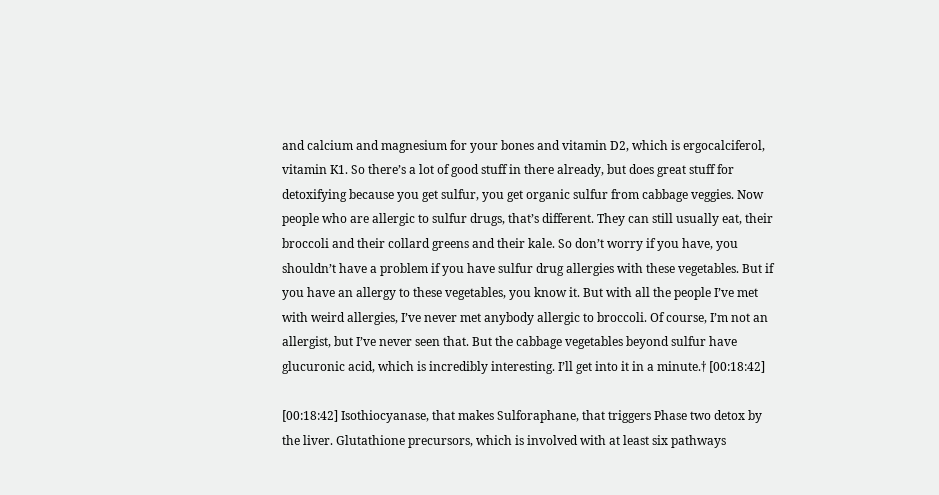and calcium and magnesium for your bones and vitamin D2, which is ergocalciferol, vitamin K1. So there’s a lot of good stuff in there already, but does great stuff for detoxifying because you get sulfur, you get organic sulfur from cabbage veggies. Now people who are allergic to sulfur drugs, that’s different. They can still usually eat, their broccoli and their collard greens and their kale. So don’t worry if you have, you shouldn’t have a problem if you have sulfur drug allergies with these vegetables. But if you have an allergy to these vegetables, you know it. But with all the people I’ve met with weird allergies, I’ve never met anybody allergic to broccoli. Of course, I’m not an allergist, but I’ve never seen that. But the cabbage vegetables beyond sulfur have glucuronic acid, which is incredibly interesting. I’ll get into it in a minute.† [00:18:42]

[00:18:42] Isothiocyanase, that makes Sulforaphane, that triggers Phase two detox by the liver. Glutathione precursors, which is involved with at least six pathways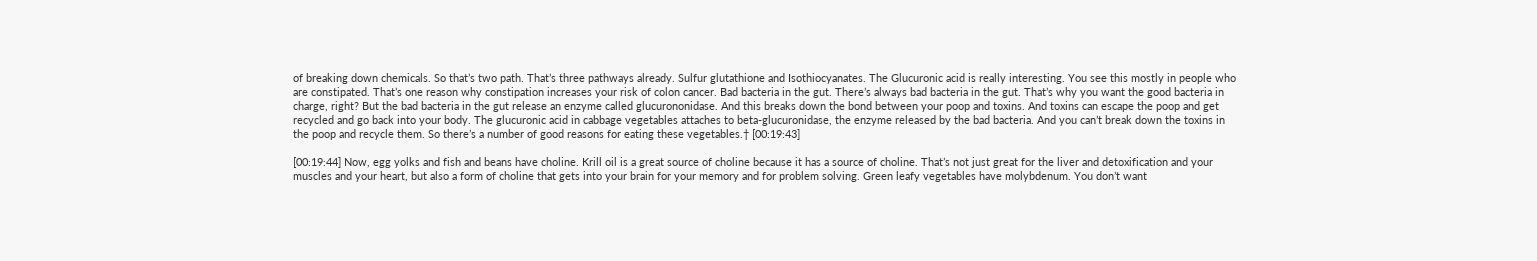of breaking down chemicals. So that’s two path. That’s three pathways already. Sulfur glutathione and Isothiocyanates. The Glucuronic acid is really interesting. You see this mostly in people who are constipated. That’s one reason why constipation increases your risk of colon cancer. Bad bacteria in the gut. There’s always bad bacteria in the gut. That’s why you want the good bacteria in charge, right? But the bad bacteria in the gut release an enzyme called glucurononidase. And this breaks down the bond between your poop and toxins. And toxins can escape the poop and get recycled and go back into your body. The glucuronic acid in cabbage vegetables attaches to beta-glucuronidase, the enzyme released by the bad bacteria. And you can’t break down the toxins in the poop and recycle them. So there’s a number of good reasons for eating these vegetables.† [00:19:43]

[00:19:44] Now, egg yolks and fish and beans have choline. Krill oil is a great source of choline because it has a source of choline. That’s not just great for the liver and detoxification and your muscles and your heart, but also a form of choline that gets into your brain for your memory and for problem solving. Green leafy vegetables have molybdenum. You don’t want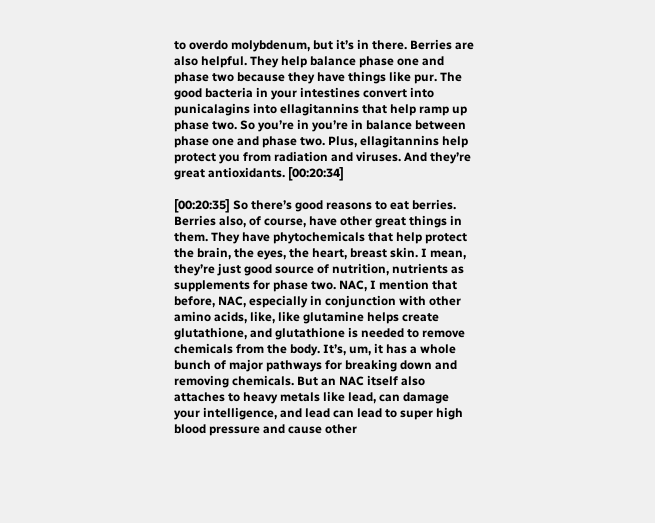to overdo molybdenum, but it’s in there. Berries are also helpful. They help balance phase one and phase two because they have things like pur. The good bacteria in your intestines convert into punicalagins into ellagitannins that help ramp up phase two. So you’re in you’re in balance between phase one and phase two. Plus, ellagitannins help protect you from radiation and viruses. And they’re great antioxidants. [00:20:34]

[00:20:35] So there’s good reasons to eat berries. Berries also, of course, have other great things in them. They have phytochemicals that help protect the brain, the eyes, the heart, breast skin. I mean, they’re just good source of nutrition, nutrients as supplements for phase two. NAC, I mention that before, NAC, especially in conjunction with other amino acids, like, like glutamine helps create glutathione, and glutathione is needed to remove chemicals from the body. It’s, um, it has a whole bunch of major pathways for breaking down and removing chemicals. But an NAC itself also attaches to heavy metals like lead, can damage your intelligence, and lead can lead to super high blood pressure and cause other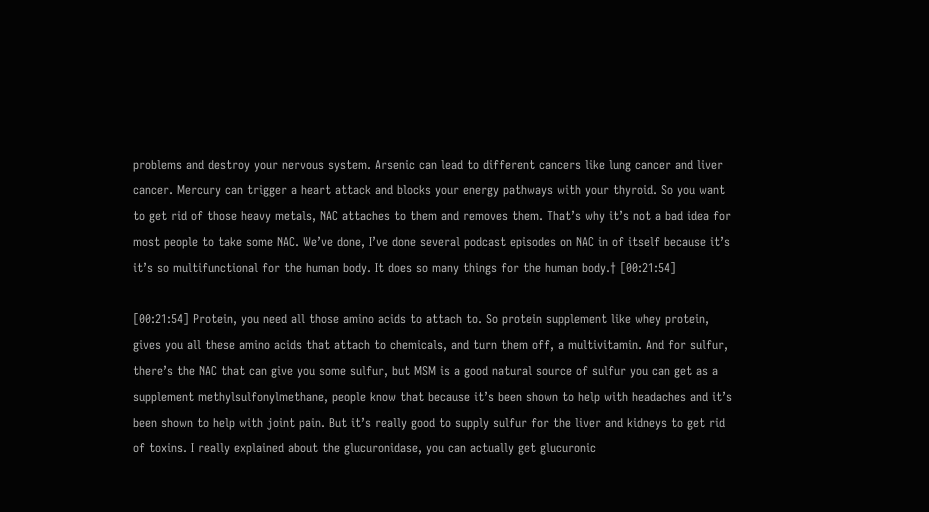problems and destroy your nervous system. Arsenic can lead to different cancers like lung cancer and liver cancer. Mercury can trigger a heart attack and blocks your energy pathways with your thyroid. So you want to get rid of those heavy metals, NAC attaches to them and removes them. That’s why it’s not a bad idea for most people to take some NAC. We’ve done, I’ve done several podcast episodes on NAC in of itself because it’s it’s so multifunctional for the human body. It does so many things for the human body.† [00:21:54]

[00:21:54] Protein, you need all those amino acids to attach to. So protein supplement like whey protein, gives you all these amino acids that attach to chemicals, and turn them off, a multivitamin. And for sulfur, there’s the NAC that can give you some sulfur, but MSM is a good natural source of sulfur you can get as a supplement methylsulfonylmethane, people know that because it’s been shown to help with headaches and it’s been shown to help with joint pain. But it’s really good to supply sulfur for the liver and kidneys to get rid of toxins. I really explained about the glucuronidase, you can actually get glucuronic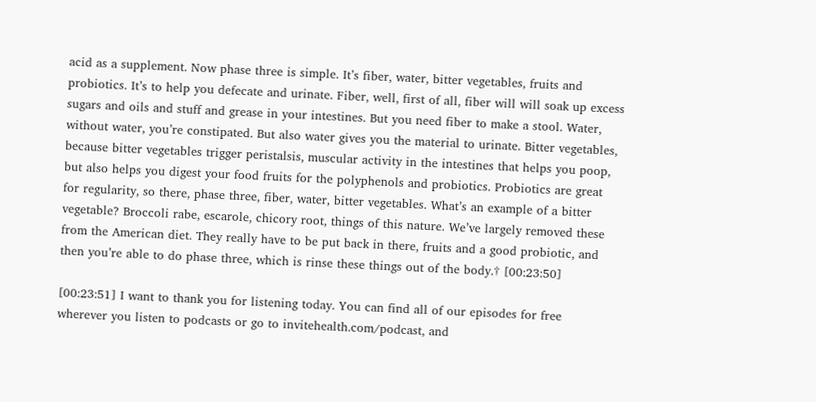acid as a supplement. Now phase three is simple. It’s fiber, water, bitter vegetables, fruits and probiotics. It’s to help you defecate and urinate. Fiber, well, first of all, fiber will will soak up excess sugars and oils and stuff and grease in your intestines. But you need fiber to make a stool. Water, without water, you’re constipated. But also water gives you the material to urinate. Bitter vegetables, because bitter vegetables trigger peristalsis, muscular activity in the intestines that helps you poop, but also helps you digest your food fruits for the polyphenols and probiotics. Probiotics are great for regularity, so there, phase three, fiber, water, bitter vegetables. What’s an example of a bitter vegetable? Broccoli rabe, escarole, chicory root, things of this nature. We’ve largely removed these from the American diet. They really have to be put back in there, fruits and a good probiotic, and then you’re able to do phase three, which is rinse these things out of the body.† [00:23:50]

[00:23:51] I want to thank you for listening today. You can find all of our episodes for free wherever you listen to podcasts or go to invitehealth.com/podcast, and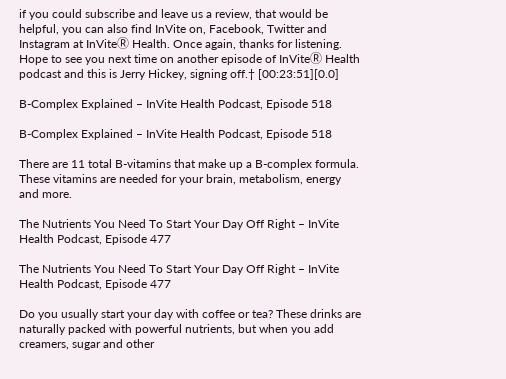if you could subscribe and leave us a review, that would be helpful, you can also find InVite on, Facebook, Twitter and Instagram at InViteⓇ Health. Once again, thanks for listening. Hope to see you next time on another episode of InViteⓇ Health podcast and this is Jerry Hickey, signing off.† [00:23:51][0.0]

B-Complex Explained – InVite Health Podcast, Episode 518

B-Complex Explained – InVite Health Podcast, Episode 518

There are 11 total B-vitamins that make up a B-complex formula. These vitamins are needed for your brain, metabolism, energy and more.

The Nutrients You Need To Start Your Day Off Right – InVite Health Podcast, Episode 477

The Nutrients You Need To Start Your Day Off Right – InVite Health Podcast, Episode 477

Do you usually start your day with coffee or tea? These drinks are naturally packed with powerful nutrients, but when you add creamers, sugar and other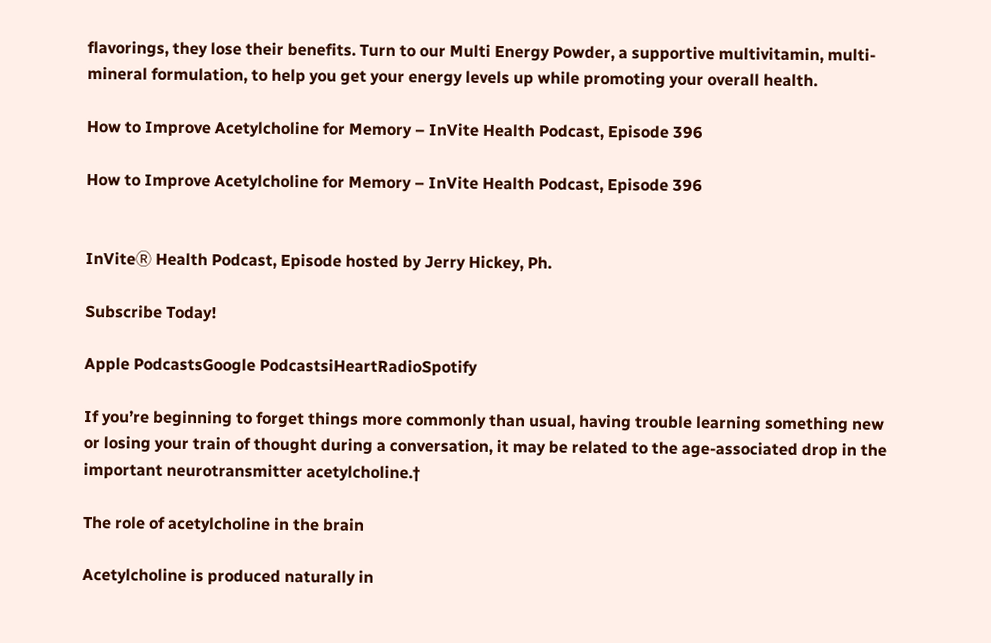flavorings, they lose their benefits. Turn to our Multi Energy Powder, a supportive multivitamin, multi-mineral formulation, to help you get your energy levels up while promoting your overall health.

How to Improve Acetylcholine for Memory – InVite Health Podcast, Episode 396

How to Improve Acetylcholine for Memory – InVite Health Podcast, Episode 396


InViteⓇ Health Podcast, Episode hosted by Jerry Hickey, Ph.

Subscribe Today!

Apple PodcastsGoogle PodcastsiHeartRadioSpotify

If you’re beginning to forget things more commonly than usual, having trouble learning something new or losing your train of thought during a conversation, it may be related to the age-associated drop in the important neurotransmitter acetylcholine.†

The role of acetylcholine in the brain

Acetylcholine is produced naturally in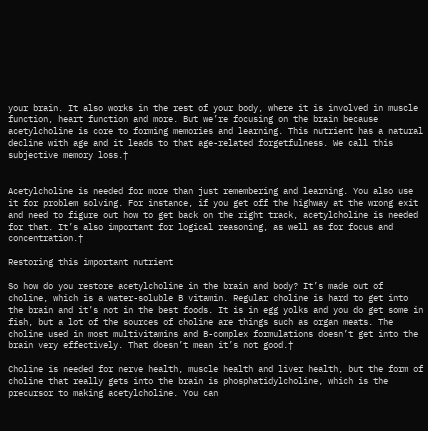your brain. It also works in the rest of your body, where it is involved in muscle function, heart function and more. But we’re focusing on the brain because acetylcholine is core to forming memories and learning. This nutrient has a natural decline with age and it leads to that age-related forgetfulness. We call this subjective memory loss.†


Acetylcholine is needed for more than just remembering and learning. You also use it for problem solving. For instance, if you get off the highway at the wrong exit and need to figure out how to get back on the right track, acetylcholine is needed for that. It’s also important for logical reasoning, as well as for focus and concentration.†

Restoring this important nutrient

So how do you restore acetylcholine in the brain and body? It’s made out of choline, which is a water-soluble B vitamin. Regular choline is hard to get into the brain and it’s not in the best foods. It is in egg yolks and you do get some in fish, but a lot of the sources of choline are things such as organ meats. The choline used in most multivitamins and B-complex formulations doesn’t get into the brain very effectively. That doesn’t mean it’s not good.†

Choline is needed for nerve health, muscle health and liver health, but the form of choline that really gets into the brain is phosphatidylcholine, which is the precursor to making acetylcholine. You can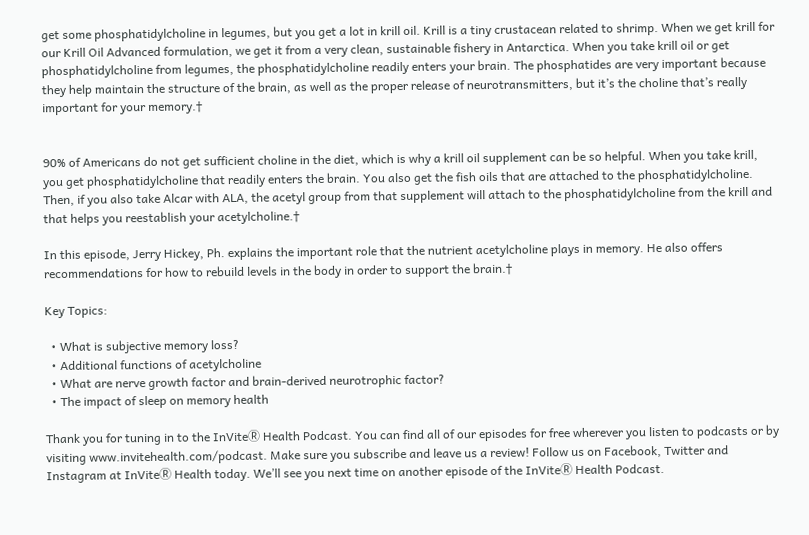get some phosphatidylcholine in legumes, but you get a lot in krill oil. Krill is a tiny crustacean related to shrimp. When we get krill for our Krill Oil Advanced formulation, we get it from a very clean, sustainable fishery in Antarctica. When you take krill oil or get phosphatidylcholine from legumes, the phosphatidylcholine readily enters your brain. The phosphatides are very important because they help maintain the structure of the brain, as well as the proper release of neurotransmitters, but it’s the choline that’s really important for your memory.†


90% of Americans do not get sufficient choline in the diet, which is why a krill oil supplement can be so helpful. When you take krill, you get phosphatidylcholine that readily enters the brain. You also get the fish oils that are attached to the phosphatidylcholine. Then, if you also take Alcar with ALA, the acetyl group from that supplement will attach to the phosphatidylcholine from the krill and that helps you reestablish your acetylcholine.†

In this episode, Jerry Hickey, Ph. explains the important role that the nutrient acetylcholine plays in memory. He also offers recommendations for how to rebuild levels in the body in order to support the brain.†

Key Topics:

  • What is subjective memory loss?
  • Additional functions of acetylcholine
  • What are nerve growth factor and brain-derived neurotrophic factor?
  • The impact of sleep on memory health

Thank you for tuning in to the InViteⓇ Health Podcast. You can find all of our episodes for free wherever you listen to podcasts or by visiting www.invitehealth.com/podcast. Make sure you subscribe and leave us a review! Follow us on Facebook, Twitter and Instagram at InViteⓇ Health today. We’ll see you next time on another episode of the InViteⓇ Health Podcast.